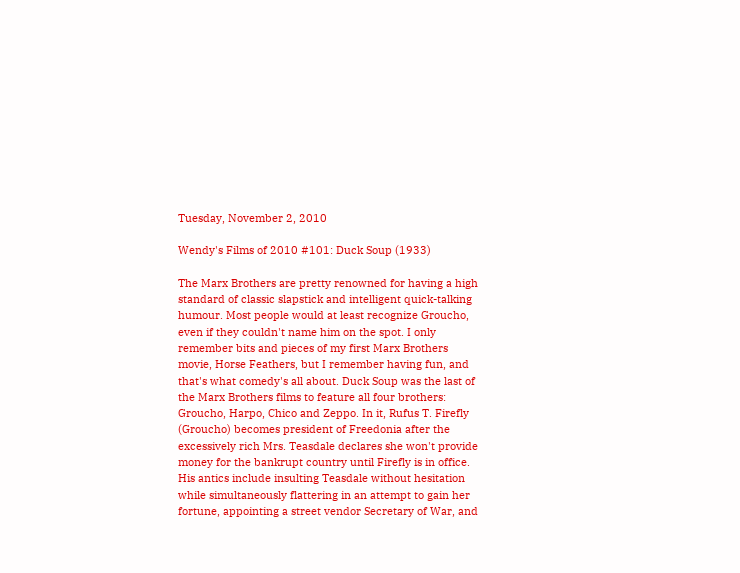Tuesday, November 2, 2010

Wendy's Films of 2010 #101: Duck Soup (1933)

The Marx Brothers are pretty renowned for having a high standard of classic slapstick and intelligent quick-talking humour. Most people would at least recognize Groucho, even if they couldn't name him on the spot. I only remember bits and pieces of my first Marx Brothers movie, Horse Feathers, but I remember having fun, and that's what comedy's all about. Duck Soup was the last of the Marx Brothers films to feature all four brothers: Groucho, Harpo, Chico and Zeppo. In it, Rufus T. Firefly (Groucho) becomes president of Freedonia after the excessively rich Mrs. Teasdale declares she won't provide money for the bankrupt country until Firefly is in office. His antics include insulting Teasdale without hesitation while simultaneously flattering in an attempt to gain her fortune, appointing a street vendor Secretary of War, and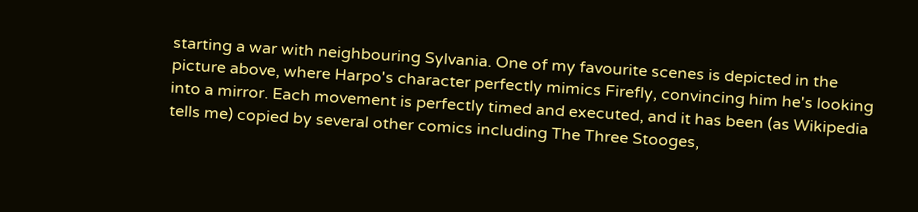starting a war with neighbouring Sylvania. One of my favourite scenes is depicted in the picture above, where Harpo's character perfectly mimics Firefly, convincing him he's looking into a mirror. Each movement is perfectly timed and executed, and it has been (as Wikipedia tells me) copied by several other comics including The Three Stooges,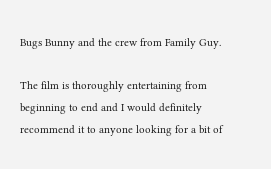Bugs Bunny and the crew from Family Guy.

The film is thoroughly entertaining from beginning to end and I would definitely recommend it to anyone looking for a bit of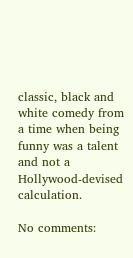classic, black and white comedy from a time when being funny was a talent and not a Hollywood-devised calculation.

No comments: